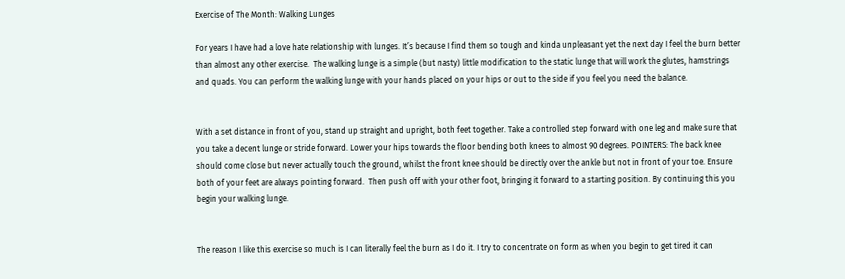Exercise of The Month: Walking Lunges

For years I have had a love hate relationship with lunges. It’s because I find them so tough and kinda unpleasant yet the next day I feel the burn better than almost any other exercise.  The walking lunge is a simple (but nasty) little modification to the static lunge that will work the glutes, hamstrings and quads. You can perform the walking lunge with your hands placed on your hips or out to the side if you feel you need the balance.


With a set distance in front of you, stand up straight and upright, both feet together. Take a controlled step forward with one leg and make sure that you take a decent lunge or stride forward. Lower your hips towards the floor bending both knees to almost 90 degrees. POINTERS: The back knee should come close but never actually touch the ground, whilst the front knee should be directly over the ankle but not in front of your toe. Ensure both of your feet are always pointing forward.  Then push off with your other foot, bringing it forward to a starting position. By continuing this you begin your walking lunge.


The reason I like this exercise so much is I can literally feel the burn as I do it. I try to concentrate on form as when you begin to get tired it can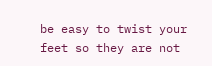be easy to twist your feet so they are not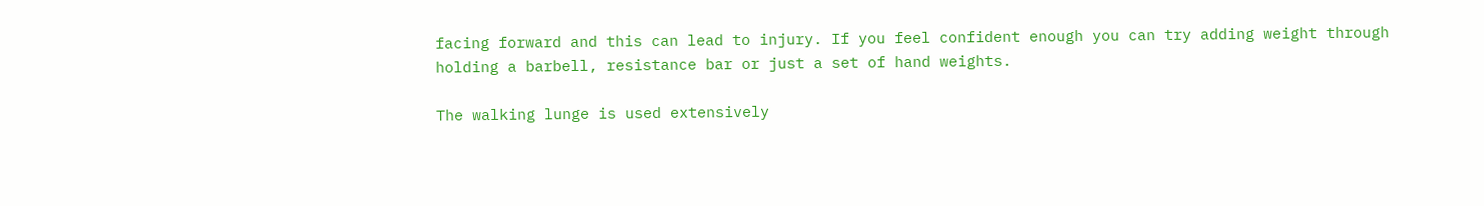facing forward and this can lead to injury. If you feel confident enough you can try adding weight through holding a barbell, resistance bar or just a set of hand weights.

The walking lunge is used extensively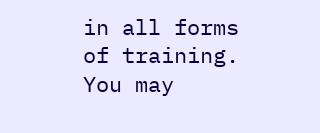in all forms of training. You may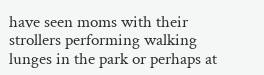have seen moms with their strollers performing walking lunges in the park or perhaps at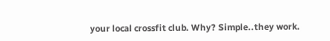your local crossfit club. Why? Simple..they work.